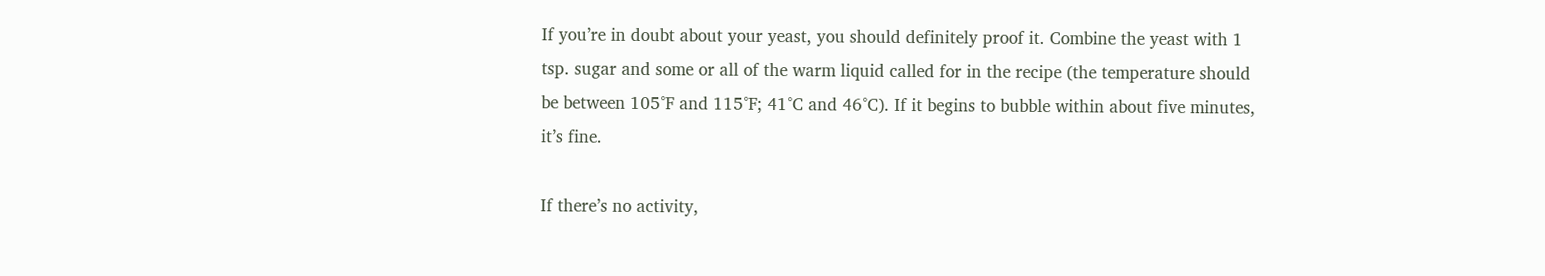If you’re in doubt about your yeast, you should definitely proof it. Combine the yeast with 1 tsp. sugar and some or all of the warm liquid called for in the recipe (the temperature should be between 105°F and 115°F; 41°C and 46°C). If it begins to bubble within about five minutes, it’s fine.

If there’s no activity,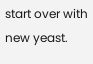start over with new yeast.